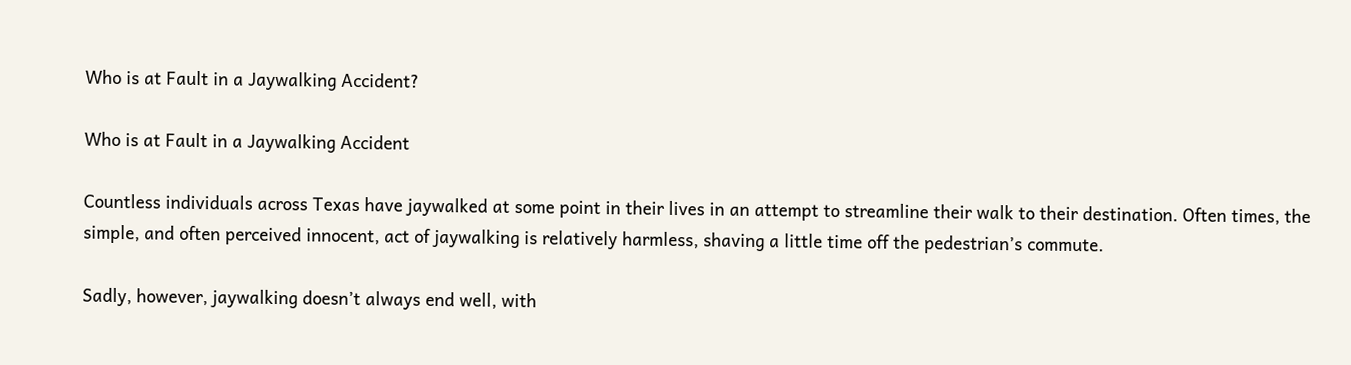Who is at Fault in a Jaywalking Accident?

Who is at Fault in a Jaywalking Accident

Countless individuals across Texas have jaywalked at some point in their lives in an attempt to streamline their walk to their destination. Often times, the simple, and often perceived innocent, act of jaywalking is relatively harmless, shaving a little time off the pedestrian’s commute.

Sadly, however, jaywalking doesn’t always end well, with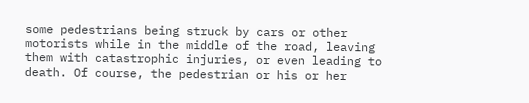some pedestrians being struck by cars or other motorists while in the middle of the road, leaving them with catastrophic injuries, or even leading to death. Of course, the pedestrian or his or her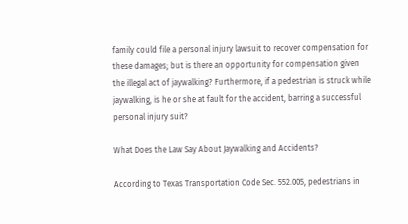family could file a personal injury lawsuit to recover compensation for these damages; but is there an opportunity for compensation given the illegal act of jaywalking? Furthermore, if a pedestrian is struck while jaywalking, is he or she at fault for the accident, barring a successful personal injury suit?

What Does the Law Say About Jaywalking and Accidents?

According to Texas Transportation Code Sec. 552.005, pedestrians in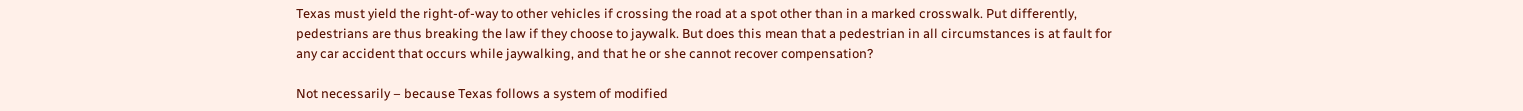Texas must yield the right-of-way to other vehicles if crossing the road at a spot other than in a marked crosswalk. Put differently, pedestrians are thus breaking the law if they choose to jaywalk. But does this mean that a pedestrian in all circumstances is at fault for any car accident that occurs while jaywalking, and that he or she cannot recover compensation?

Not necessarily – because Texas follows a system of modified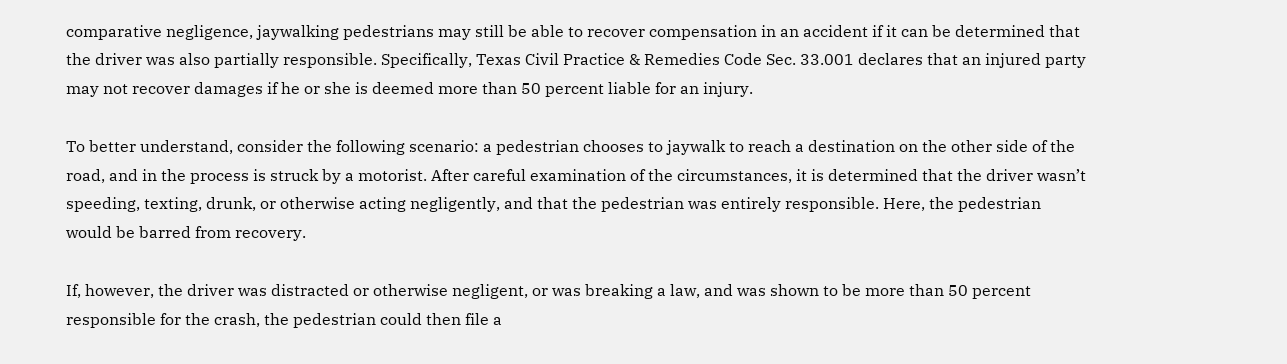comparative negligence, jaywalking pedestrians may still be able to recover compensation in an accident if it can be determined that the driver was also partially responsible. Specifically, Texas Civil Practice & Remedies Code Sec. 33.001 declares that an injured party may not recover damages if he or she is deemed more than 50 percent liable for an injury.

To better understand, consider the following scenario: a pedestrian chooses to jaywalk to reach a destination on the other side of the road, and in the process is struck by a motorist. After careful examination of the circumstances, it is determined that the driver wasn’t speeding, texting, drunk, or otherwise acting negligently, and that the pedestrian was entirely responsible. Here, the pedestrian would be barred from recovery.

If, however, the driver was distracted or otherwise negligent, or was breaking a law, and was shown to be more than 50 percent responsible for the crash, the pedestrian could then file a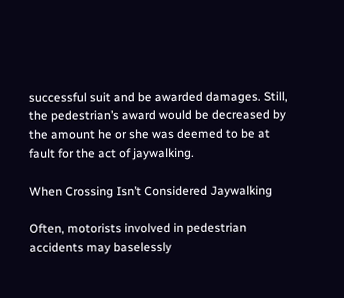successful suit and be awarded damages. Still, the pedestrian’s award would be decreased by the amount he or she was deemed to be at fault for the act of jaywalking.

When Crossing Isn’t Considered Jaywalking

Often, motorists involved in pedestrian accidents may baselessly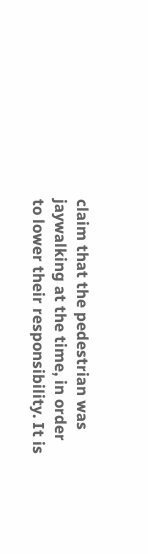claim that the pedestrian was jaywalking at the time, in order to lower their responsibility. It is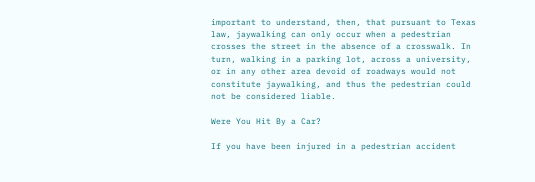important to understand, then, that pursuant to Texas law, jaywalking can only occur when a pedestrian crosses the street in the absence of a crosswalk. In turn, walking in a parking lot, across a university, or in any other area devoid of roadways would not constitute jaywalking, and thus the pedestrian could not be considered liable.

Were You Hit By a Car?

If you have been injured in a pedestrian accident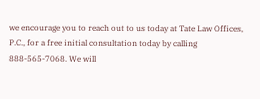we encourage you to reach out to us today at Tate Law Offices, P.C., for a free initial consultation today by calling 888-565-7068. We will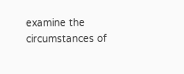examine the circumstances of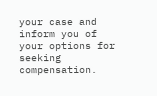your case and inform you of your options for seeking compensation.